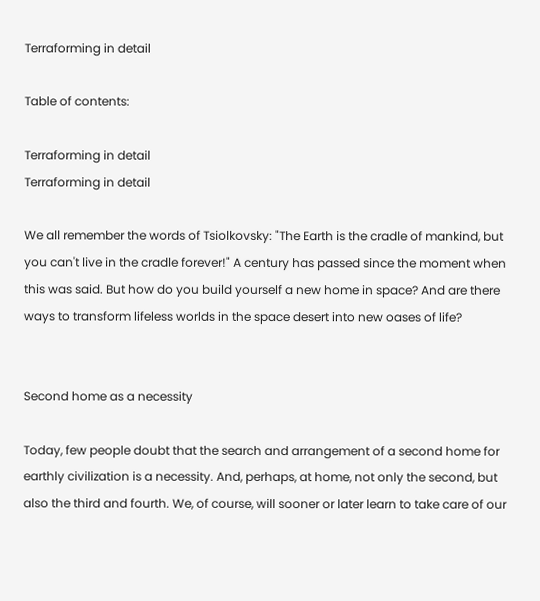Terraforming in detail

Table of contents:

Terraforming in detail
Terraforming in detail

We all remember the words of Tsiolkovsky: "The Earth is the cradle of mankind, but you can't live in the cradle forever!" A century has passed since the moment when this was said. But how do you build yourself a new home in space? And are there ways to transform lifeless worlds in the space desert into new oases of life?


Second home as a necessity

Today, few people doubt that the search and arrangement of a second home for earthly civilization is a necessity. And, perhaps, at home, not only the second, but also the third and fourth. We, of course, will sooner or later learn to take care of our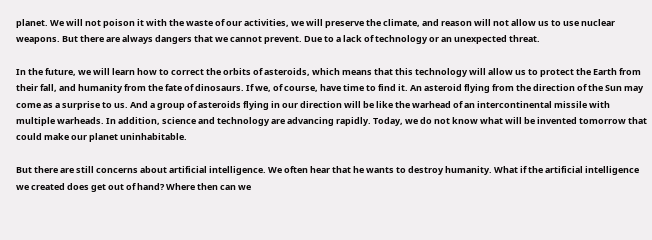planet. We will not poison it with the waste of our activities, we will preserve the climate, and reason will not allow us to use nuclear weapons. But there are always dangers that we cannot prevent. Due to a lack of technology or an unexpected threat.

In the future, we will learn how to correct the orbits of asteroids, which means that this technology will allow us to protect the Earth from their fall, and humanity from the fate of dinosaurs. If we, of course, have time to find it. An asteroid flying from the direction of the Sun may come as a surprise to us. And a group of asteroids flying in our direction will be like the warhead of an intercontinental missile with multiple warheads. In addition, science and technology are advancing rapidly. Today, we do not know what will be invented tomorrow that could make our planet uninhabitable.

But there are still concerns about artificial intelligence. We often hear that he wants to destroy humanity. What if the artificial intelligence we created does get out of hand? Where then can we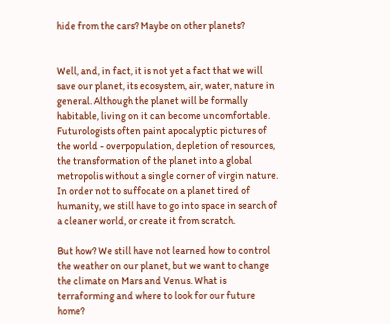hide from the cars? Maybe on other planets?


Well, and, in fact, it is not yet a fact that we will save our planet, its ecosystem, air, water, nature in general. Although the planet will be formally habitable, living on it can become uncomfortable. Futurologists often paint apocalyptic pictures of the world - overpopulation, depletion of resources, the transformation of the planet into a global metropolis without a single corner of virgin nature. In order not to suffocate on a planet tired of humanity, we still have to go into space in search of a cleaner world, or create it from scratch.

But how? We still have not learned how to control the weather on our planet, but we want to change the climate on Mars and Venus. What is terraforming and where to look for our future home?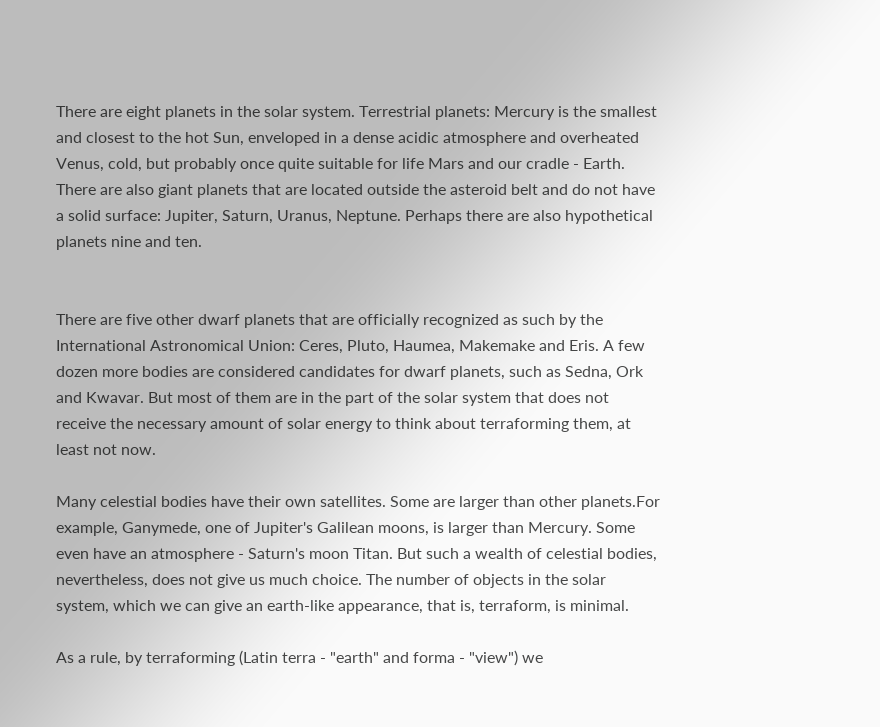There are eight planets in the solar system. Terrestrial planets: Mercury is the smallest and closest to the hot Sun, enveloped in a dense acidic atmosphere and overheated Venus, cold, but probably once quite suitable for life Mars and our cradle - Earth. There are also giant planets that are located outside the asteroid belt and do not have a solid surface: Jupiter, Saturn, Uranus, Neptune. Perhaps there are also hypothetical planets nine and ten.


There are five other dwarf planets that are officially recognized as such by the International Astronomical Union: Ceres, Pluto, Haumea, Makemake and Eris. A few dozen more bodies are considered candidates for dwarf planets, such as Sedna, Ork and Kwavar. But most of them are in the part of the solar system that does not receive the necessary amount of solar energy to think about terraforming them, at least not now.

Many celestial bodies have their own satellites. Some are larger than other planets.For example, Ganymede, one of Jupiter's Galilean moons, is larger than Mercury. Some even have an atmosphere - Saturn's moon Titan. But such a wealth of celestial bodies, nevertheless, does not give us much choice. The number of objects in the solar system, which we can give an earth-like appearance, that is, terraform, is minimal.

As a rule, by terraforming (Latin terra - "earth" and forma - "view") we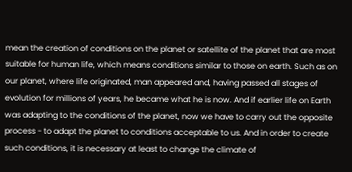mean the creation of conditions on the planet or satellite of the planet that are most suitable for human life, which means conditions similar to those on earth. Such as on our planet, where life originated, man appeared and, having passed all stages of evolution for millions of years, he became what he is now. And if earlier life on Earth was adapting to the conditions of the planet, now we have to carry out the opposite process - to adapt the planet to conditions acceptable to us. And in order to create such conditions, it is necessary at least to change the climate of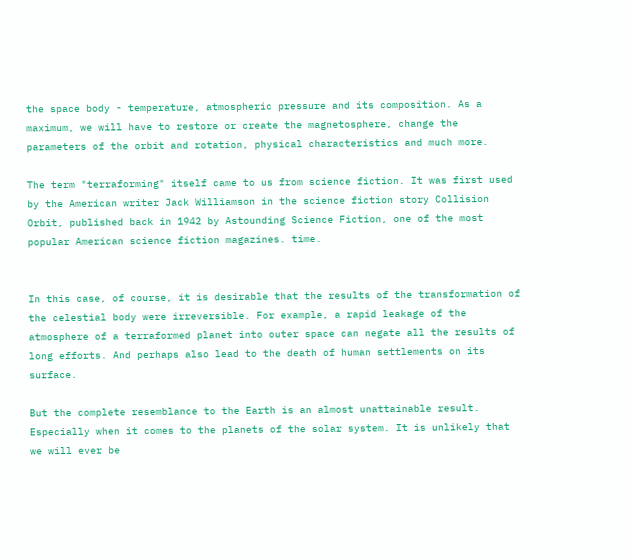the space body - temperature, atmospheric pressure and its composition. As a maximum, we will have to restore or create the magnetosphere, change the parameters of the orbit and rotation, physical characteristics and much more.

The term "terraforming" itself came to us from science fiction. It was first used by the American writer Jack Williamson in the science fiction story Collision Orbit, published back in 1942 by Astounding Science Fiction, one of the most popular American science fiction magazines. time.


In this case, of course, it is desirable that the results of the transformation of the celestial body were irreversible. For example, a rapid leakage of the atmosphere of a terraformed planet into outer space can negate all the results of long efforts. And perhaps also lead to the death of human settlements on its surface.

But the complete resemblance to the Earth is an almost unattainable result. Especially when it comes to the planets of the solar system. It is unlikely that we will ever be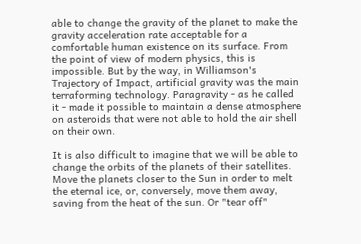able to change the gravity of the planet to make the gravity acceleration rate acceptable for a comfortable human existence on its surface. From the point of view of modern physics, this is impossible. But by the way, in Williamson's Trajectory of Impact, artificial gravity was the main terraforming technology. Paragravity - as he called it - made it possible to maintain a dense atmosphere on asteroids that were not able to hold the air shell on their own.

It is also difficult to imagine that we will be able to change the orbits of the planets of their satellites. Move the planets closer to the Sun in order to melt the eternal ice, or, conversely, move them away, saving from the heat of the sun. Or "tear off"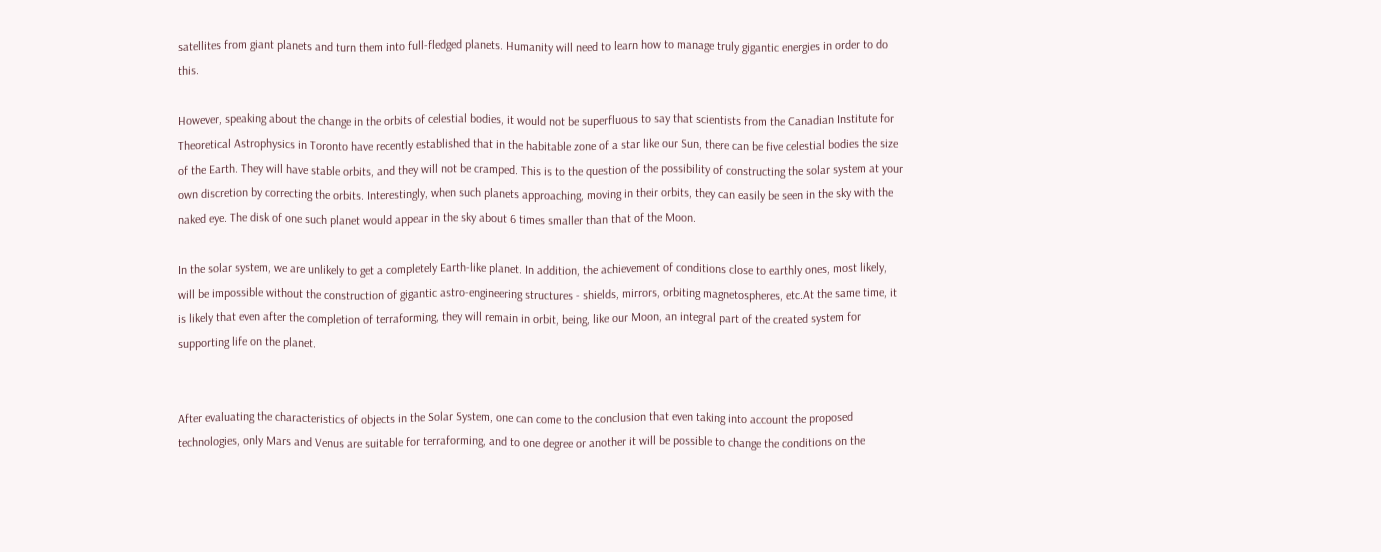satellites from giant planets and turn them into full-fledged planets. Humanity will need to learn how to manage truly gigantic energies in order to do this.

However, speaking about the change in the orbits of celestial bodies, it would not be superfluous to say that scientists from the Canadian Institute for Theoretical Astrophysics in Toronto have recently established that in the habitable zone of a star like our Sun, there can be five celestial bodies the size of the Earth. They will have stable orbits, and they will not be cramped. This is to the question of the possibility of constructing the solar system at your own discretion by correcting the orbits. Interestingly, when such planets approaching, moving in their orbits, they can easily be seen in the sky with the naked eye. The disk of one such planet would appear in the sky about 6 times smaller than that of the Moon.

In the solar system, we are unlikely to get a completely Earth-like planet. In addition, the achievement of conditions close to earthly ones, most likely, will be impossible without the construction of gigantic astro-engineering structures - shields, mirrors, orbiting magnetospheres, etc.At the same time, it is likely that even after the completion of terraforming, they will remain in orbit, being, like our Moon, an integral part of the created system for supporting life on the planet.


After evaluating the characteristics of objects in the Solar System, one can come to the conclusion that even taking into account the proposed technologies, only Mars and Venus are suitable for terraforming, and to one degree or another it will be possible to change the conditions on the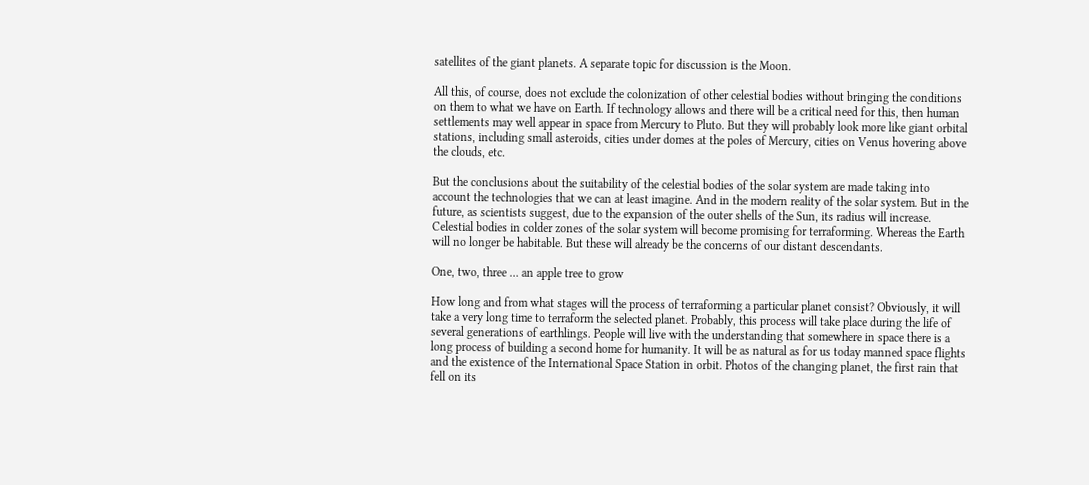satellites of the giant planets. A separate topic for discussion is the Moon.

All this, of course, does not exclude the colonization of other celestial bodies without bringing the conditions on them to what we have on Earth. If technology allows and there will be a critical need for this, then human settlements may well appear in space from Mercury to Pluto. But they will probably look more like giant orbital stations, including small asteroids, cities under domes at the poles of Mercury, cities on Venus hovering above the clouds, etc.

But the conclusions about the suitability of the celestial bodies of the solar system are made taking into account the technologies that we can at least imagine. And in the modern reality of the solar system. But in the future, as scientists suggest, due to the expansion of the outer shells of the Sun, its radius will increase. Celestial bodies in colder zones of the solar system will become promising for terraforming. Whereas the Earth will no longer be habitable. But these will already be the concerns of our distant descendants.

One, two, three … an apple tree to grow

How long and from what stages will the process of terraforming a particular planet consist? Obviously, it will take a very long time to terraform the selected planet. Probably, this process will take place during the life of several generations of earthlings. People will live with the understanding that somewhere in space there is a long process of building a second home for humanity. It will be as natural as for us today manned space flights and the existence of the International Space Station in orbit. Photos of the changing planet, the first rain that fell on its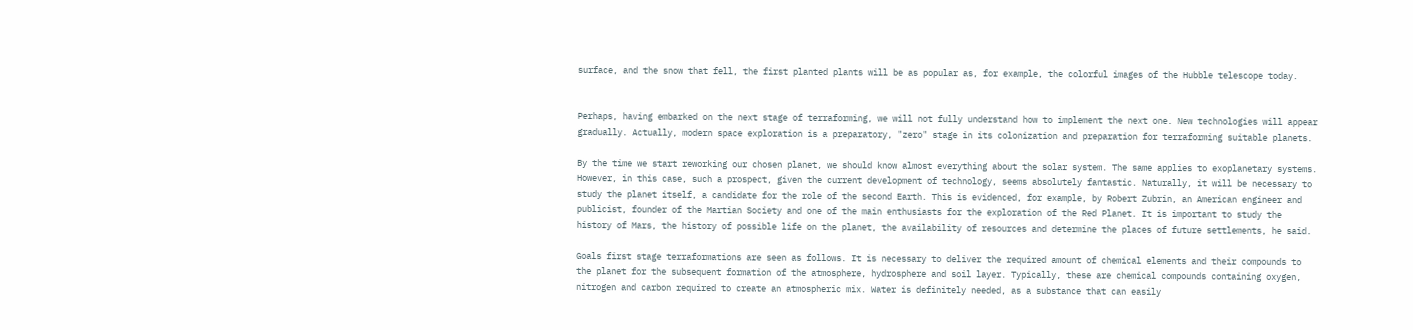surface, and the snow that fell, the first planted plants will be as popular as, for example, the colorful images of the Hubble telescope today.


Perhaps, having embarked on the next stage of terraforming, we will not fully understand how to implement the next one. New technologies will appear gradually. Actually, modern space exploration is a preparatory, "zero" stage in its colonization and preparation for terraforming suitable planets.

By the time we start reworking our chosen planet, we should know almost everything about the solar system. The same applies to exoplanetary systems. However, in this case, such a prospect, given the current development of technology, seems absolutely fantastic. Naturally, it will be necessary to study the planet itself, a candidate for the role of the second Earth. This is evidenced, for example, by Robert Zubrin, an American engineer and publicist, founder of the Martian Society and one of the main enthusiasts for the exploration of the Red Planet. It is important to study the history of Mars, the history of possible life on the planet, the availability of resources and determine the places of future settlements, he said.

Goals first stage terraformations are seen as follows. It is necessary to deliver the required amount of chemical elements and their compounds to the planet for the subsequent formation of the atmosphere, hydrosphere and soil layer. Typically, these are chemical compounds containing oxygen, nitrogen and carbon required to create an atmospheric mix. Water is definitely needed, as a substance that can easily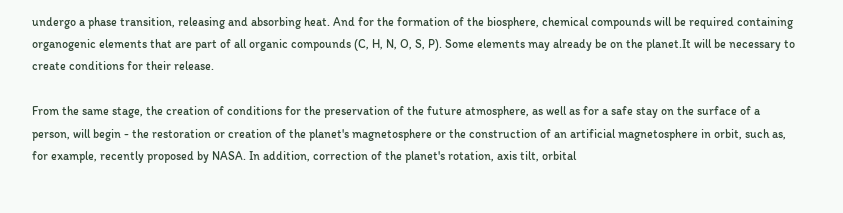undergo a phase transition, releasing and absorbing heat. And for the formation of the biosphere, chemical compounds will be required containing organogenic elements that are part of all organic compounds (C, H, N, O, S, P). Some elements may already be on the planet.It will be necessary to create conditions for their release.

From the same stage, the creation of conditions for the preservation of the future atmosphere, as well as for a safe stay on the surface of a person, will begin - the restoration or creation of the planet's magnetosphere or the construction of an artificial magnetosphere in orbit, such as, for example, recently proposed by NASA. In addition, correction of the planet's rotation, axis tilt, orbital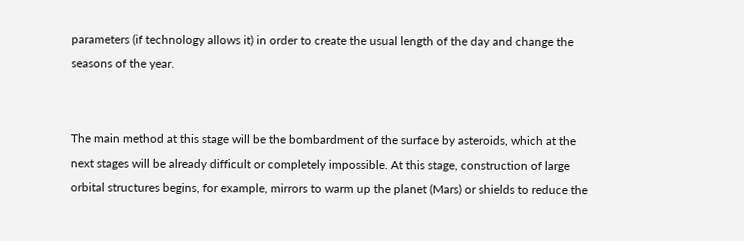parameters (if technology allows it) in order to create the usual length of the day and change the seasons of the year.


The main method at this stage will be the bombardment of the surface by asteroids, which at the next stages will be already difficult or completely impossible. At this stage, construction of large orbital structures begins, for example, mirrors to warm up the planet (Mars) or shields to reduce the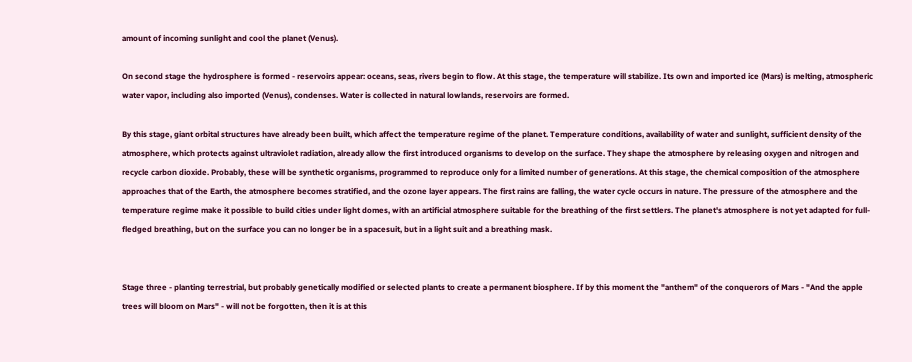amount of incoming sunlight and cool the planet (Venus).

On second stage the hydrosphere is formed - reservoirs appear: oceans, seas, rivers begin to flow. At this stage, the temperature will stabilize. Its own and imported ice (Mars) is melting, atmospheric water vapor, including also imported (Venus), condenses. Water is collected in natural lowlands, reservoirs are formed.

By this stage, giant orbital structures have already been built, which affect the temperature regime of the planet. Temperature conditions, availability of water and sunlight, sufficient density of the atmosphere, which protects against ultraviolet radiation, already allow the first introduced organisms to develop on the surface. They shape the atmosphere by releasing oxygen and nitrogen and recycle carbon dioxide. Probably, these will be synthetic organisms, programmed to reproduce only for a limited number of generations. At this stage, the chemical composition of the atmosphere approaches that of the Earth, the atmosphere becomes stratified, and the ozone layer appears. The first rains are falling, the water cycle occurs in nature. The pressure of the atmosphere and the temperature regime make it possible to build cities under light domes, with an artificial atmosphere suitable for the breathing of the first settlers. The planet's atmosphere is not yet adapted for full-fledged breathing, but on the surface you can no longer be in a spacesuit, but in a light suit and a breathing mask.


Stage three - planting terrestrial, but probably genetically modified or selected plants to create a permanent biosphere. If by this moment the "anthem" of the conquerors of Mars - "And the apple trees will bloom on Mars" - will not be forgotten, then it is at this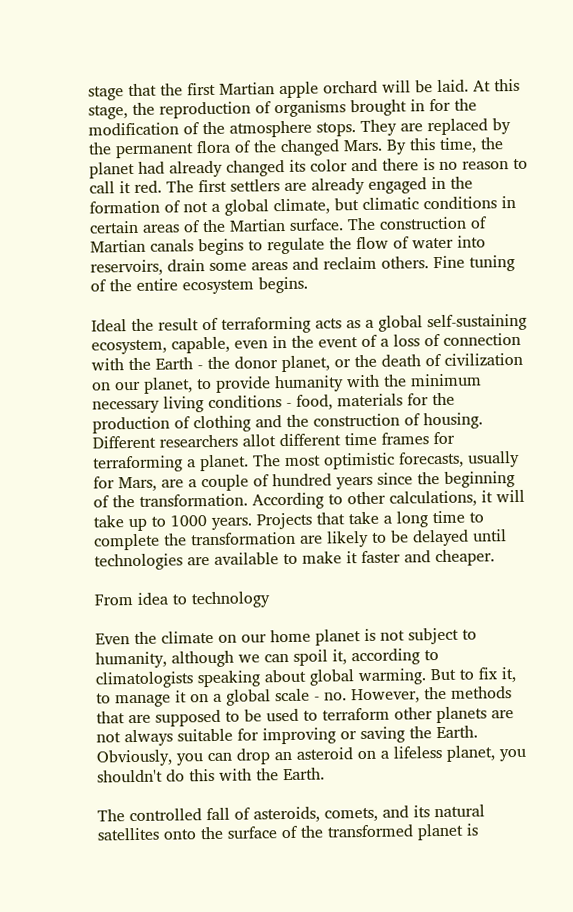stage that the first Martian apple orchard will be laid. At this stage, the reproduction of organisms brought in for the modification of the atmosphere stops. They are replaced by the permanent flora of the changed Mars. By this time, the planet had already changed its color and there is no reason to call it red. The first settlers are already engaged in the formation of not a global climate, but climatic conditions in certain areas of the Martian surface. The construction of Martian canals begins to regulate the flow of water into reservoirs, drain some areas and reclaim others. Fine tuning of the entire ecosystem begins.

Ideal the result of terraforming acts as a global self-sustaining ecosystem, capable, even in the event of a loss of connection with the Earth - the donor planet, or the death of civilization on our planet, to provide humanity with the minimum necessary living conditions - food, materials for the production of clothing and the construction of housing. Different researchers allot different time frames for terraforming a planet. The most optimistic forecasts, usually for Mars, are a couple of hundred years since the beginning of the transformation. According to other calculations, it will take up to 1000 years. Projects that take a long time to complete the transformation are likely to be delayed until technologies are available to make it faster and cheaper.

From idea to technology

Even the climate on our home planet is not subject to humanity, although we can spoil it, according to climatologists speaking about global warming. But to fix it, to manage it on a global scale - no. However, the methods that are supposed to be used to terraform other planets are not always suitable for improving or saving the Earth. Obviously, you can drop an asteroid on a lifeless planet, you shouldn't do this with the Earth.

The controlled fall of asteroids, comets, and its natural satellites onto the surface of the transformed planet is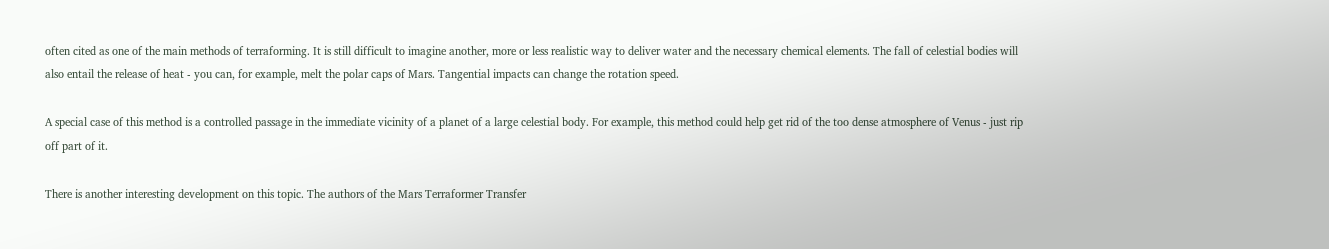often cited as one of the main methods of terraforming. It is still difficult to imagine another, more or less realistic way to deliver water and the necessary chemical elements. The fall of celestial bodies will also entail the release of heat - you can, for example, melt the polar caps of Mars. Tangential impacts can change the rotation speed.

A special case of this method is a controlled passage in the immediate vicinity of a planet of a large celestial body. For example, this method could help get rid of the too dense atmosphere of Venus - just rip off part of it.

There is another interesting development on this topic. The authors of the Mars Terraformer Transfer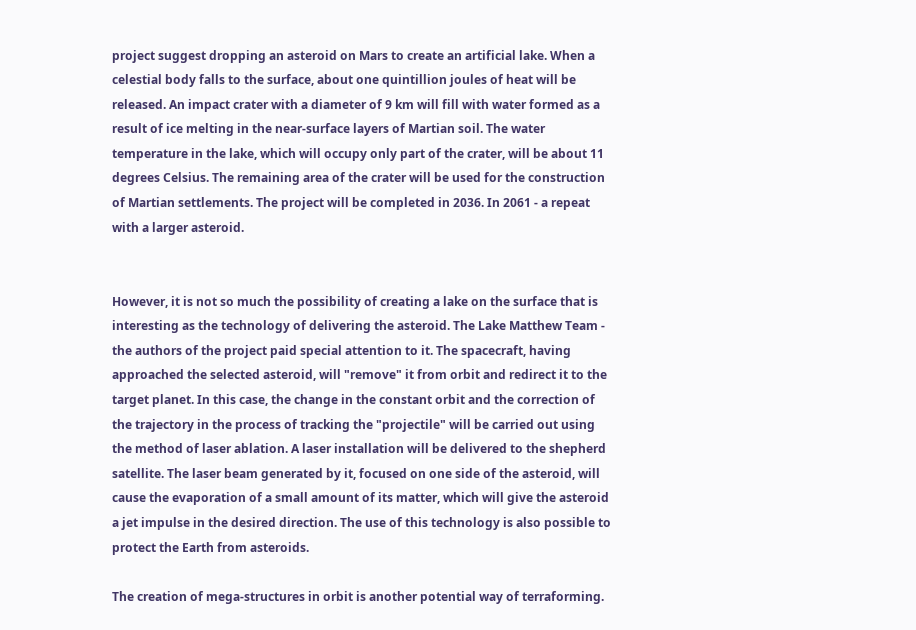project suggest dropping an asteroid on Mars to create an artificial lake. When a celestial body falls to the surface, about one quintillion joules of heat will be released. An impact crater with a diameter of 9 km will fill with water formed as a result of ice melting in the near-surface layers of Martian soil. The water temperature in the lake, which will occupy only part of the crater, will be about 11 degrees Celsius. The remaining area of the crater will be used for the construction of Martian settlements. The project will be completed in 2036. In 2061 - a repeat with a larger asteroid.


However, it is not so much the possibility of creating a lake on the surface that is interesting as the technology of delivering the asteroid. The Lake Matthew Team - the authors of the project paid special attention to it. The spacecraft, having approached the selected asteroid, will "remove" it from orbit and redirect it to the target planet. In this case, the change in the constant orbit and the correction of the trajectory in the process of tracking the "projectile" will be carried out using the method of laser ablation. A laser installation will be delivered to the shepherd satellite. The laser beam generated by it, focused on one side of the asteroid, will cause the evaporation of a small amount of its matter, which will give the asteroid a jet impulse in the desired direction. The use of this technology is also possible to protect the Earth from asteroids.

The creation of mega-structures in orbit is another potential way of terraforming.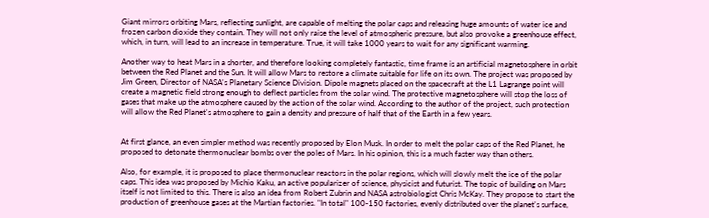Giant mirrors orbiting Mars, reflecting sunlight, are capable of melting the polar caps and releasing huge amounts of water ice and frozen carbon dioxide they contain. They will not only raise the level of atmospheric pressure, but also provoke a greenhouse effect, which, in turn, will lead to an increase in temperature. True, it will take 1000 years to wait for any significant warming.

Another way to heat Mars in a shorter, and therefore looking completely fantastic, time frame is an artificial magnetosphere in orbit between the Red Planet and the Sun. It will allow Mars to restore a climate suitable for life on its own. The project was proposed by Jim Green, Director of NASA's Planetary Science Division. Dipole magnets placed on the spacecraft at the L1 Lagrange point will create a magnetic field strong enough to deflect particles from the solar wind. The protective magnetosphere will stop the loss of gases that make up the atmosphere caused by the action of the solar wind. According to the author of the project, such protection will allow the Red Planet's atmosphere to gain a density and pressure of half that of the Earth in a few years.


At first glance, an even simpler method was recently proposed by Elon Musk. In order to melt the polar caps of the Red Planet, he proposed to detonate thermonuclear bombs over the poles of Mars. In his opinion, this is a much faster way than others.

Also, for example, it is proposed to place thermonuclear reactors in the polar regions, which will slowly melt the ice of the polar caps. This idea was proposed by Michio Kaku, an active popularizer of science, physicist and futurist. The topic of building on Mars itself is not limited to this. There is also an idea from Robert Zubrin and NASA astrobiologist Chris McKay. They propose to start the production of greenhouse gases at the Martian factories. "In total" 100-150 factories, evenly distributed over the planet's surface,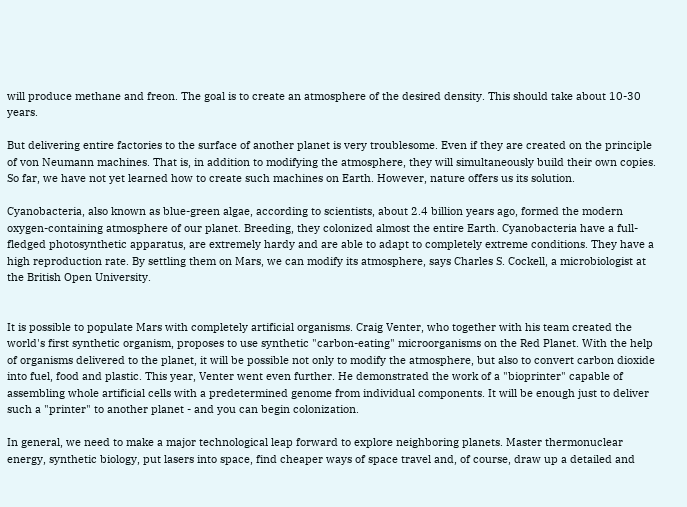will produce methane and freon. The goal is to create an atmosphere of the desired density. This should take about 10-30 years.

But delivering entire factories to the surface of another planet is very troublesome. Even if they are created on the principle of von Neumann machines. That is, in addition to modifying the atmosphere, they will simultaneously build their own copies. So far, we have not yet learned how to create such machines on Earth. However, nature offers us its solution.

Cyanobacteria, also known as blue-green algae, according to scientists, about 2.4 billion years ago, formed the modern oxygen-containing atmosphere of our planet. Breeding, they colonized almost the entire Earth. Cyanobacteria have a full-fledged photosynthetic apparatus, are extremely hardy and are able to adapt to completely extreme conditions. They have a high reproduction rate. By settling them on Mars, we can modify its atmosphere, says Charles S. Cockell, a microbiologist at the British Open University.


It is possible to populate Mars with completely artificial organisms. Craig Venter, who together with his team created the world's first synthetic organism, proposes to use synthetic "carbon-eating" microorganisms on the Red Planet. With the help of organisms delivered to the planet, it will be possible not only to modify the atmosphere, but also to convert carbon dioxide into fuel, food and plastic. This year, Venter went even further. He demonstrated the work of a "bioprinter" capable of assembling whole artificial cells with a predetermined genome from individual components. It will be enough just to deliver such a "printer" to another planet - and you can begin colonization.

In general, we need to make a major technological leap forward to explore neighboring planets. Master thermonuclear energy, synthetic biology, put lasers into space, find cheaper ways of space travel and, of course, draw up a detailed and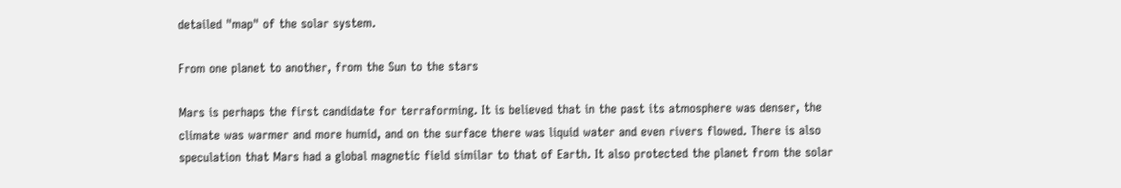detailed "map" of the solar system.

From one planet to another, from the Sun to the stars

Mars is perhaps the first candidate for terraforming. It is believed that in the past its atmosphere was denser, the climate was warmer and more humid, and on the surface there was liquid water and even rivers flowed. There is also speculation that Mars had a global magnetic field similar to that of Earth. It also protected the planet from the solar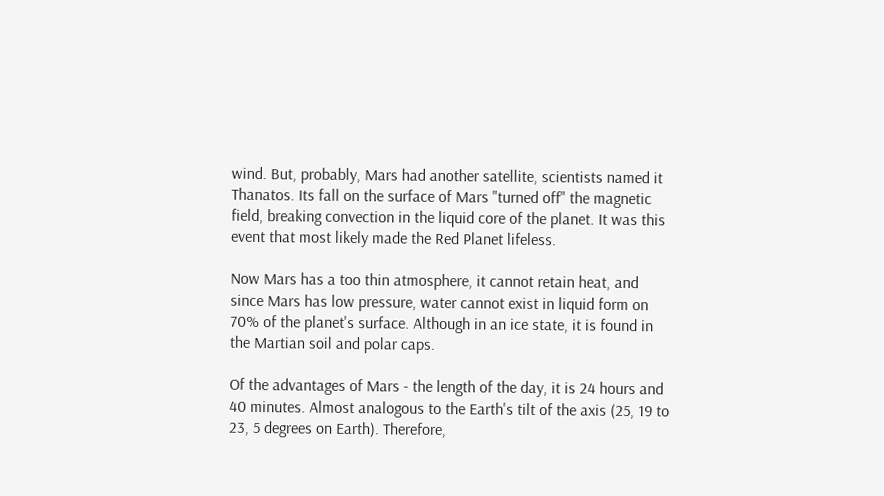wind. But, probably, Mars had another satellite, scientists named it Thanatos. Its fall on the surface of Mars "turned off" the magnetic field, breaking convection in the liquid core of the planet. It was this event that most likely made the Red Planet lifeless.

Now Mars has a too thin atmosphere, it cannot retain heat, and since Mars has low pressure, water cannot exist in liquid form on 70% of the planet's surface. Although in an ice state, it is found in the Martian soil and polar caps.

Of the advantages of Mars - the length of the day, it is 24 hours and 40 minutes. Almost analogous to the Earth's tilt of the axis (25, 19 to 23, 5 degrees on Earth). Therefore,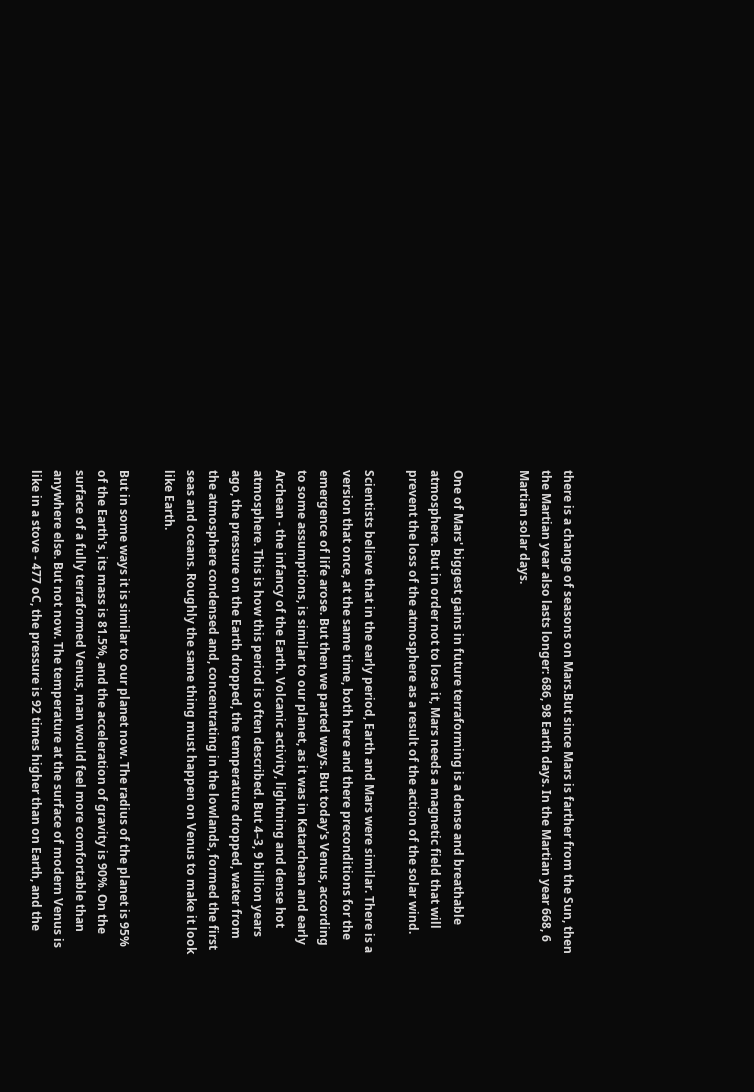there is a change of seasons on Mars.But since Mars is farther from the Sun, then the Martian year also lasts longer: 686, 98 Earth days. In the Martian year 668, 6 Martian solar days.


One of Mars' biggest gains in future terraforming is a dense and breathable atmosphere. But in order not to lose it, Mars needs a magnetic field that will prevent the loss of the atmosphere as a result of the action of the solar wind.

Scientists believe that in the early period, Earth and Mars were similar. There is a version that once, at the same time, both here and there preconditions for the emergence of life arose. But then we parted ways. But today's Venus, according to some assumptions, is similar to our planet, as it was in Katarchean and early Archean - the infancy of the Earth. Volcanic activity, lightning and dense hot atmosphere. This is how this period is often described. But 4–3, 9 billion years ago, the pressure on the Earth dropped, the temperature dropped, water from the atmosphere condensed and, concentrating in the lowlands, formed the first seas and oceans. Roughly the same thing must happen on Venus to make it look like Earth.

But in some ways it is similar to our planet now. The radius of the planet is 95% of the Earth's, its mass is 81.5%, and the acceleration of gravity is 90%. On the surface of a fully terraformed Venus, man would feel more comfortable than anywhere else. But not now. The temperature at the surface of modern Venus is like in a stove - 477 oC, the pressure is 92 times higher than on Earth, and the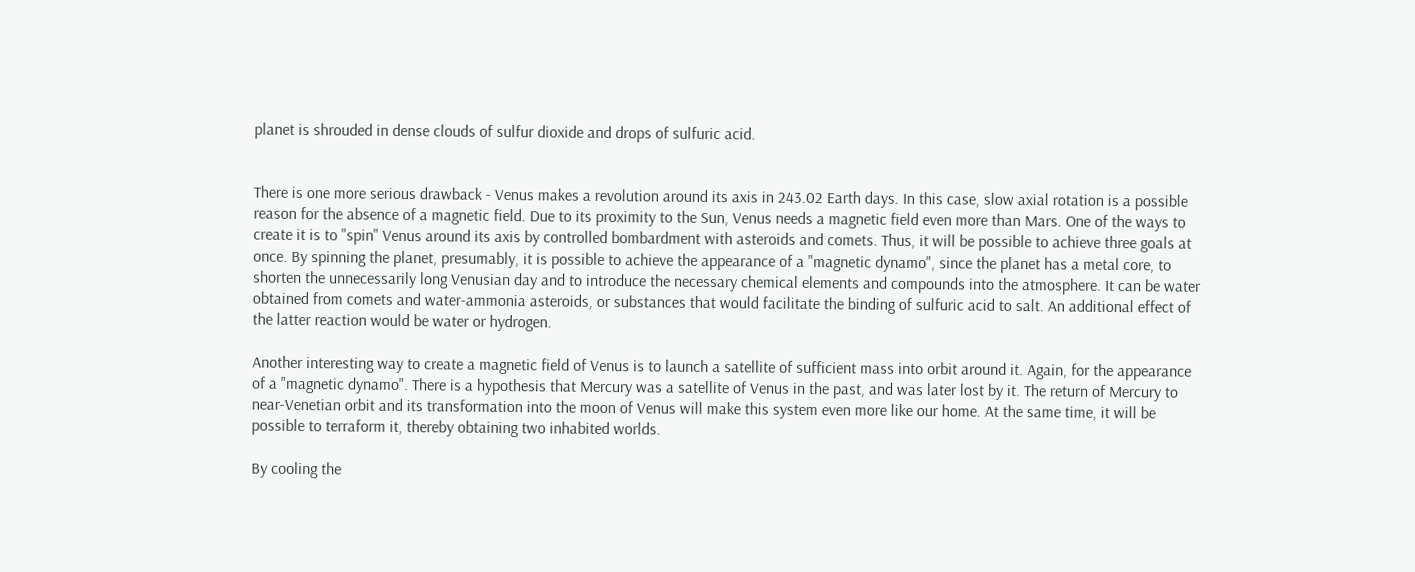planet is shrouded in dense clouds of sulfur dioxide and drops of sulfuric acid.


There is one more serious drawback - Venus makes a revolution around its axis in 243.02 Earth days. In this case, slow axial rotation is a possible reason for the absence of a magnetic field. Due to its proximity to the Sun, Venus needs a magnetic field even more than Mars. One of the ways to create it is to "spin" Venus around its axis by controlled bombardment with asteroids and comets. Thus, it will be possible to achieve three goals at once. By spinning the planet, presumably, it is possible to achieve the appearance of a "magnetic dynamo", since the planet has a metal core, to shorten the unnecessarily long Venusian day and to introduce the necessary chemical elements and compounds into the atmosphere. It can be water obtained from comets and water-ammonia asteroids, or substances that would facilitate the binding of sulfuric acid to salt. An additional effect of the latter reaction would be water or hydrogen.

Another interesting way to create a magnetic field of Venus is to launch a satellite of sufficient mass into orbit around it. Again, for the appearance of a "magnetic dynamo". There is a hypothesis that Mercury was a satellite of Venus in the past, and was later lost by it. The return of Mercury to near-Venetian orbit and its transformation into the moon of Venus will make this system even more like our home. At the same time, it will be possible to terraform it, thereby obtaining two inhabited worlds.

By cooling the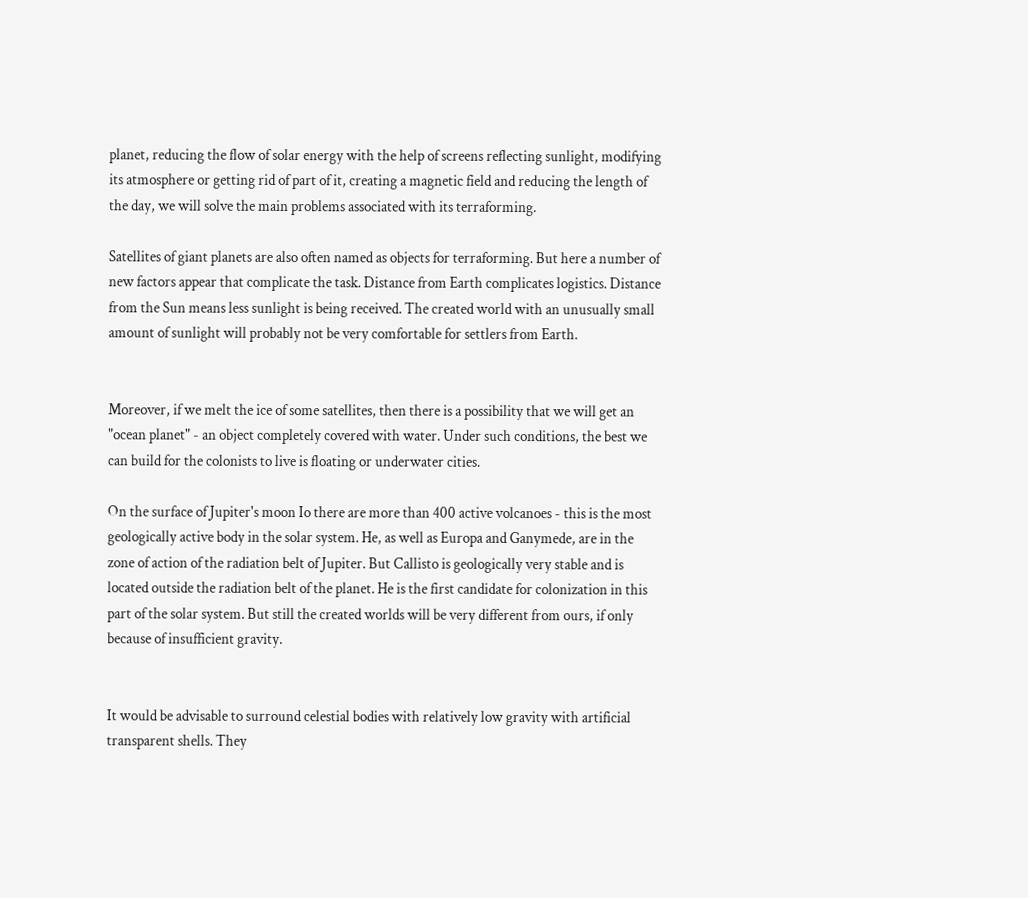planet, reducing the flow of solar energy with the help of screens reflecting sunlight, modifying its atmosphere or getting rid of part of it, creating a magnetic field and reducing the length of the day, we will solve the main problems associated with its terraforming.

Satellites of giant planets are also often named as objects for terraforming. But here a number of new factors appear that complicate the task. Distance from Earth complicates logistics. Distance from the Sun means less sunlight is being received. The created world with an unusually small amount of sunlight will probably not be very comfortable for settlers from Earth.


Moreover, if we melt the ice of some satellites, then there is a possibility that we will get an "ocean planet" - an object completely covered with water. Under such conditions, the best we can build for the colonists to live is floating or underwater cities.

On the surface of Jupiter's moon Io there are more than 400 active volcanoes - this is the most geologically active body in the solar system. He, as well as Europa and Ganymede, are in the zone of action of the radiation belt of Jupiter. But Callisto is geologically very stable and is located outside the radiation belt of the planet. He is the first candidate for colonization in this part of the solar system. But still the created worlds will be very different from ours, if only because of insufficient gravity.


It would be advisable to surround celestial bodies with relatively low gravity with artificial transparent shells. They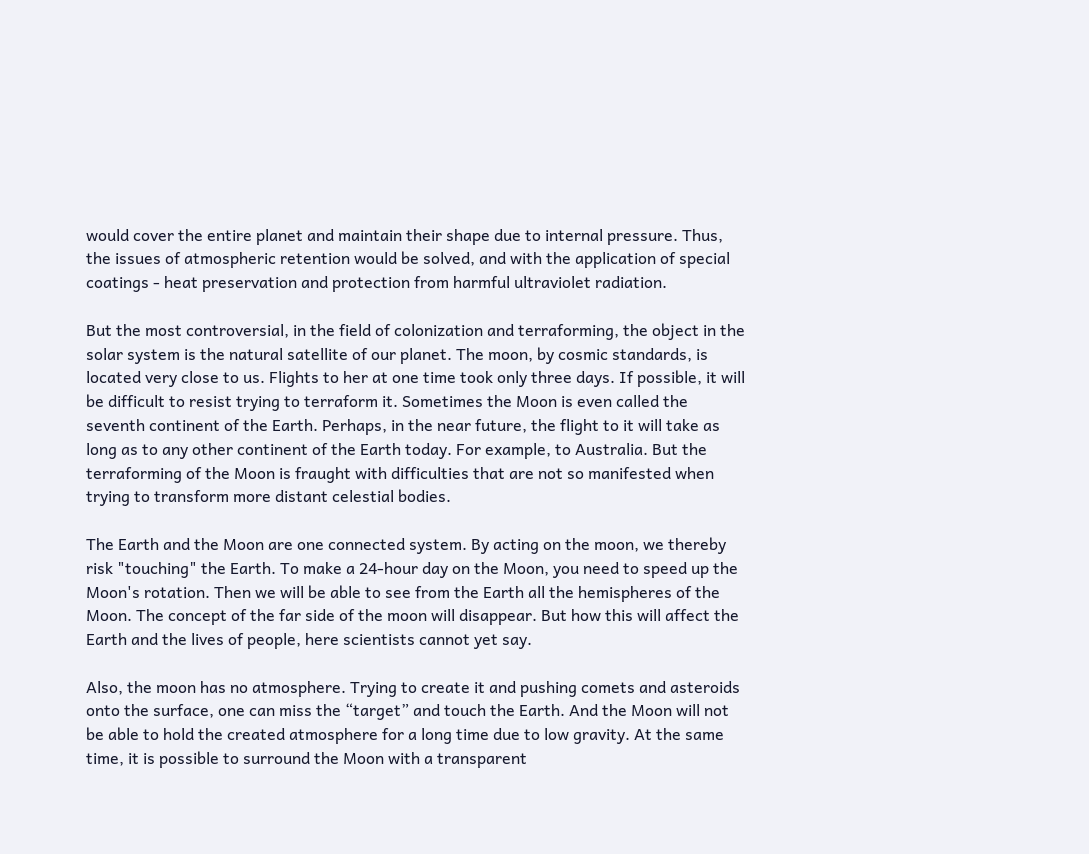would cover the entire planet and maintain their shape due to internal pressure. Thus, the issues of atmospheric retention would be solved, and with the application of special coatings - heat preservation and protection from harmful ultraviolet radiation.

But the most controversial, in the field of colonization and terraforming, the object in the solar system is the natural satellite of our planet. The moon, by cosmic standards, is located very close to us. Flights to her at one time took only three days. If possible, it will be difficult to resist trying to terraform it. Sometimes the Moon is even called the seventh continent of the Earth. Perhaps, in the near future, the flight to it will take as long as to any other continent of the Earth today. For example, to Australia. But the terraforming of the Moon is fraught with difficulties that are not so manifested when trying to transform more distant celestial bodies.

The Earth and the Moon are one connected system. By acting on the moon, we thereby risk "touching" the Earth. To make a 24-hour day on the Moon, you need to speed up the Moon's rotation. Then we will be able to see from the Earth all the hemispheres of the Moon. The concept of the far side of the moon will disappear. But how this will affect the Earth and the lives of people, here scientists cannot yet say.

Also, the moon has no atmosphere. Trying to create it and pushing comets and asteroids onto the surface, one can miss the “target” and touch the Earth. And the Moon will not be able to hold the created atmosphere for a long time due to low gravity. At the same time, it is possible to surround the Moon with a transparent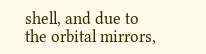shell, and due to the orbital mirrors,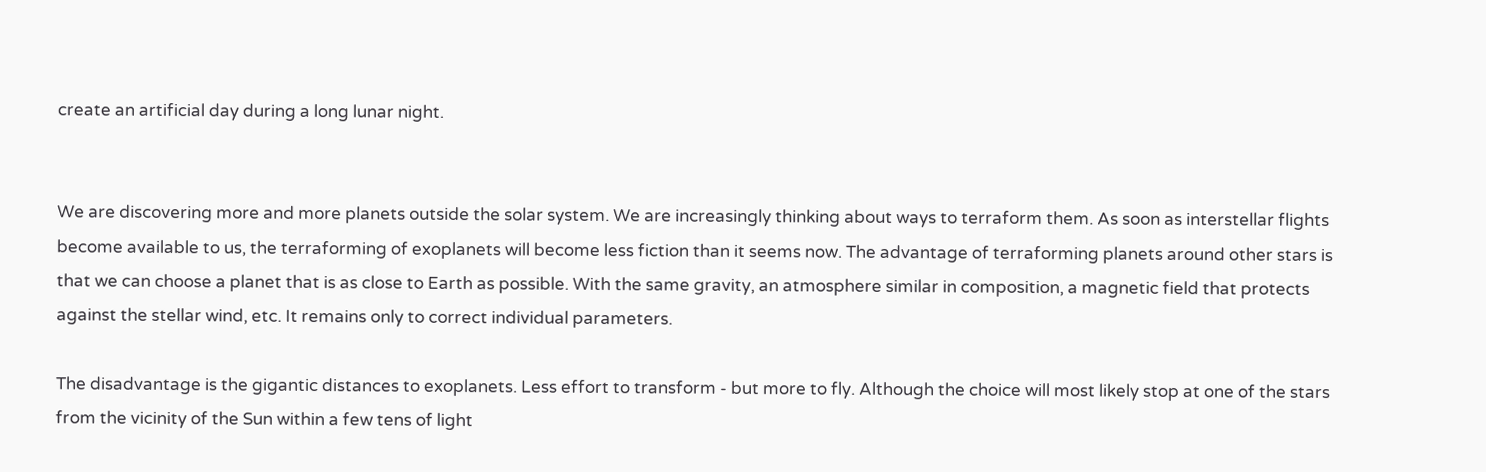create an artificial day during a long lunar night.


We are discovering more and more planets outside the solar system. We are increasingly thinking about ways to terraform them. As soon as interstellar flights become available to us, the terraforming of exoplanets will become less fiction than it seems now. The advantage of terraforming planets around other stars is that we can choose a planet that is as close to Earth as possible. With the same gravity, an atmosphere similar in composition, a magnetic field that protects against the stellar wind, etc. It remains only to correct individual parameters.

The disadvantage is the gigantic distances to exoplanets. Less effort to transform - but more to fly. Although the choice will most likely stop at one of the stars from the vicinity of the Sun within a few tens of light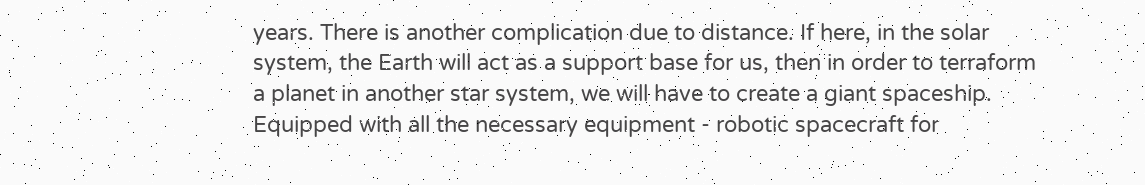years. There is another complication due to distance. If here, in the solar system, the Earth will act as a support base for us, then in order to terraform a planet in another star system, we will have to create a giant spaceship. Equipped with all the necessary equipment - robotic spacecraft for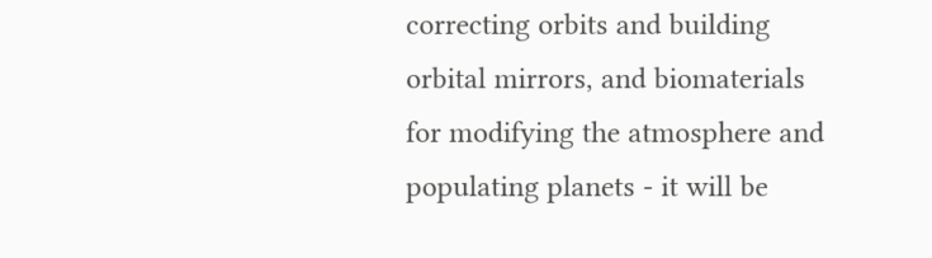correcting orbits and building orbital mirrors, and biomaterials for modifying the atmosphere and populating planets - it will be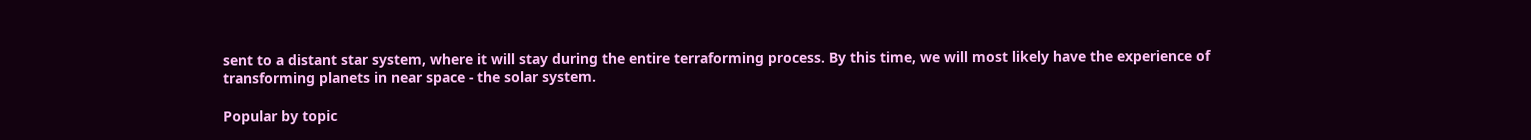sent to a distant star system, where it will stay during the entire terraforming process. By this time, we will most likely have the experience of transforming planets in near space - the solar system.

Popular by topic